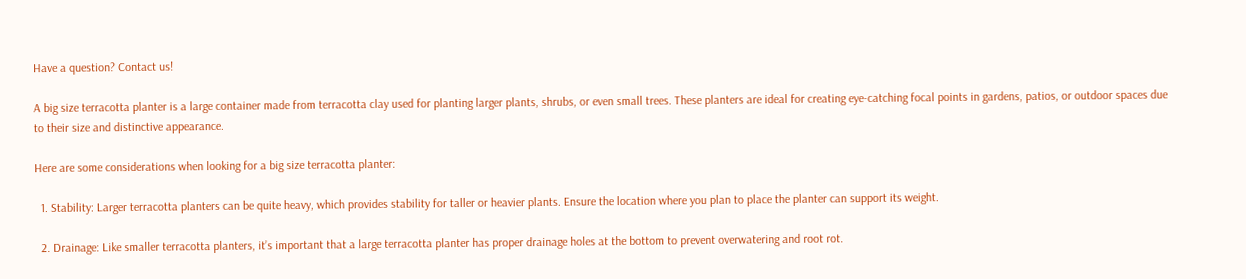Have a question? Contact us!

A big size terracotta planter is a large container made from terracotta clay used for planting larger plants, shrubs, or even small trees. These planters are ideal for creating eye-catching focal points in gardens, patios, or outdoor spaces due to their size and distinctive appearance.

Here are some considerations when looking for a big size terracotta planter:

  1. Stability: Larger terracotta planters can be quite heavy, which provides stability for taller or heavier plants. Ensure the location where you plan to place the planter can support its weight.

  2. Drainage: Like smaller terracotta planters, it’s important that a large terracotta planter has proper drainage holes at the bottom to prevent overwatering and root rot.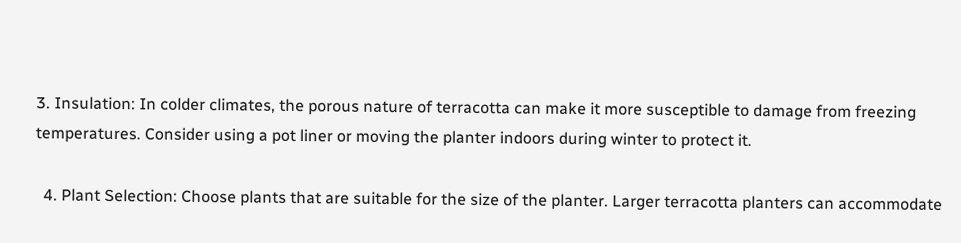3. Insulation: In colder climates, the porous nature of terracotta can make it more susceptible to damage from freezing temperatures. Consider using a pot liner or moving the planter indoors during winter to protect it.

  4. Plant Selection: Choose plants that are suitable for the size of the planter. Larger terracotta planters can accommodate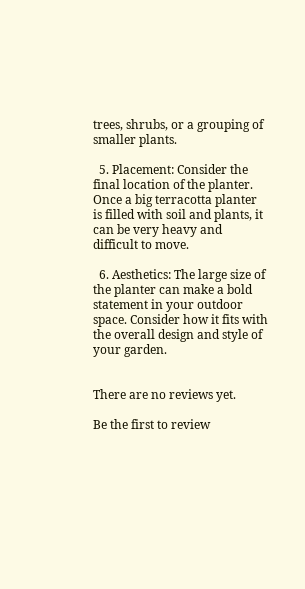trees, shrubs, or a grouping of smaller plants.

  5. Placement: Consider the final location of the planter. Once a big terracotta planter is filled with soil and plants, it can be very heavy and difficult to move.

  6. Aesthetics: The large size of the planter can make a bold statement in your outdoor space. Consider how it fits with the overall design and style of your garden.


There are no reviews yet.

Be the first to review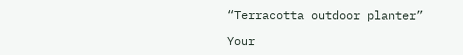“Terracotta outdoor planter”

Your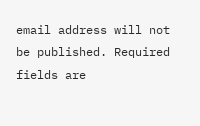email address will not be published. Required fields are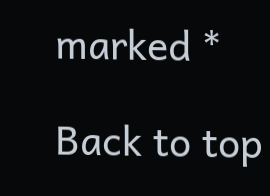marked *

Back to top